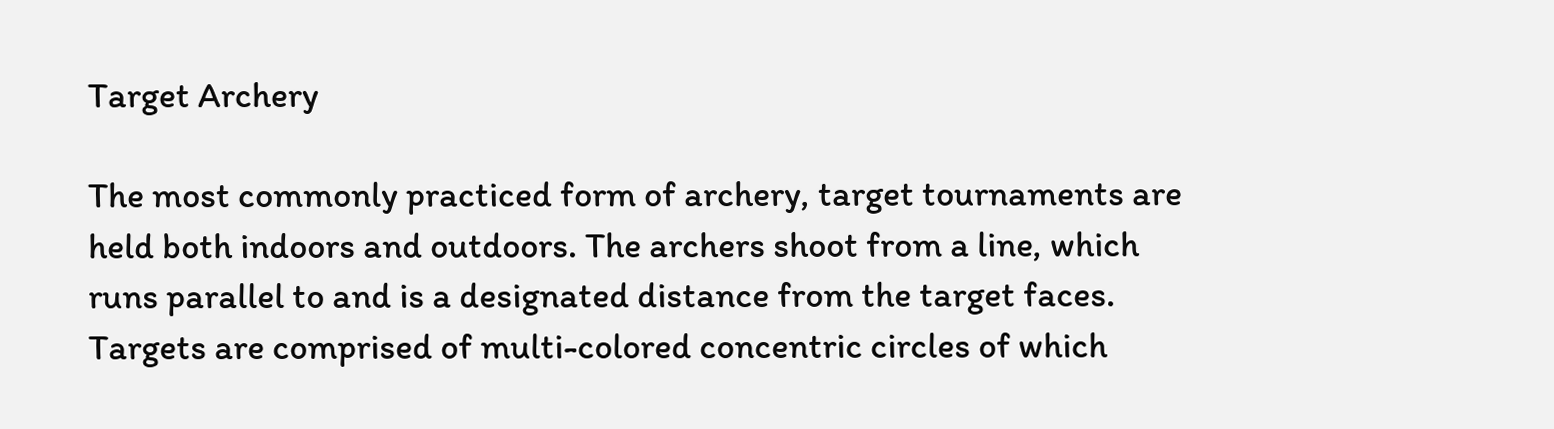Target Archery

The most commonly practiced form of archery, target tournaments are held both indoors and outdoors. The archers shoot from a line, which runs parallel to and is a designated distance from the target faces. Targets are comprised of multi-colored concentric circles of which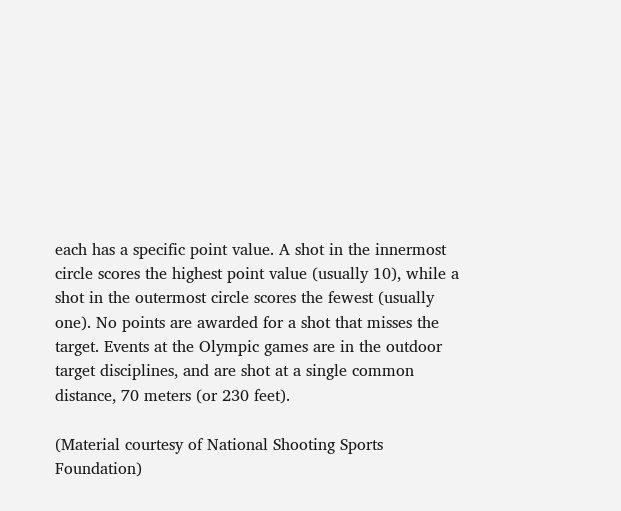each has a specific point value. A shot in the innermost circle scores the highest point value (usually 10), while a shot in the outermost circle scores the fewest (usually one). No points are awarded for a shot that misses the target. Events at the Olympic games are in the outdoor target disciplines, and are shot at a single common distance, 70 meters (or 230 feet).

(Material courtesy of National Shooting Sports Foundation)